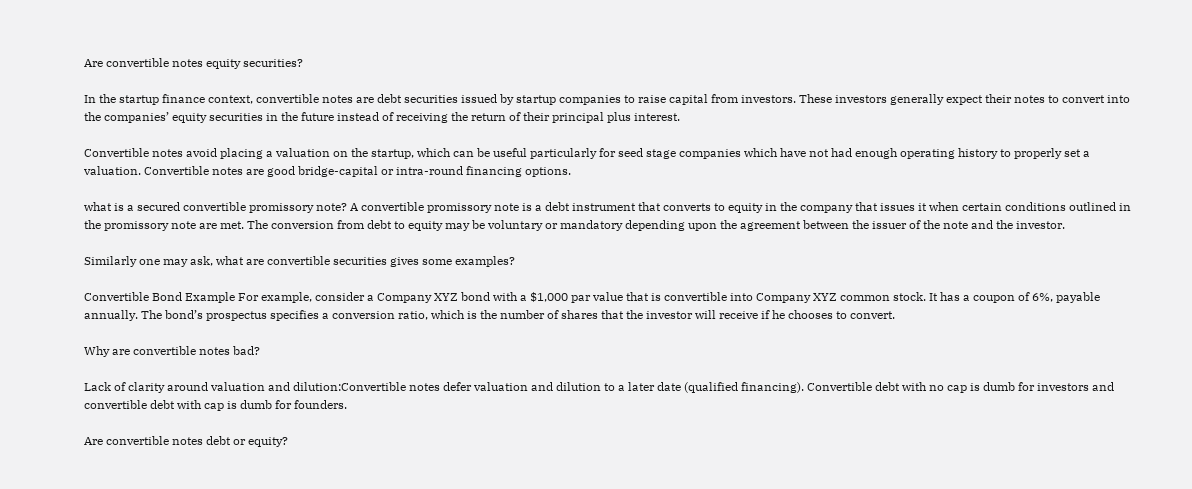Are convertible notes equity securities?

In the startup finance context, convertible notes are debt securities issued by startup companies to raise capital from investors. These investors generally expect their notes to convert into the companies’ equity securities in the future instead of receiving the return of their principal plus interest.

Convertible notes avoid placing a valuation on the startup, which can be useful particularly for seed stage companies which have not had enough operating history to properly set a valuation. Convertible notes are good bridge-capital or intra-round financing options.

what is a secured convertible promissory note? A convertible promissory note is a debt instrument that converts to equity in the company that issues it when certain conditions outlined in the promissory note are met. The conversion from debt to equity may be voluntary or mandatory depending upon the agreement between the issuer of the note and the investor.

Similarly one may ask, what are convertible securities gives some examples?

Convertible Bond Example For example, consider a Company XYZ bond with a $1,000 par value that is convertible into Company XYZ common stock. It has a coupon of 6%, payable annually. The bond’s prospectus specifies a conversion ratio, which is the number of shares that the investor will receive if he chooses to convert.

Why are convertible notes bad?

Lack of clarity around valuation and dilution:Convertible notes defer valuation and dilution to a later date (qualified financing). Convertible debt with no cap is dumb for investors and convertible debt with cap is dumb for founders.

Are convertible notes debt or equity?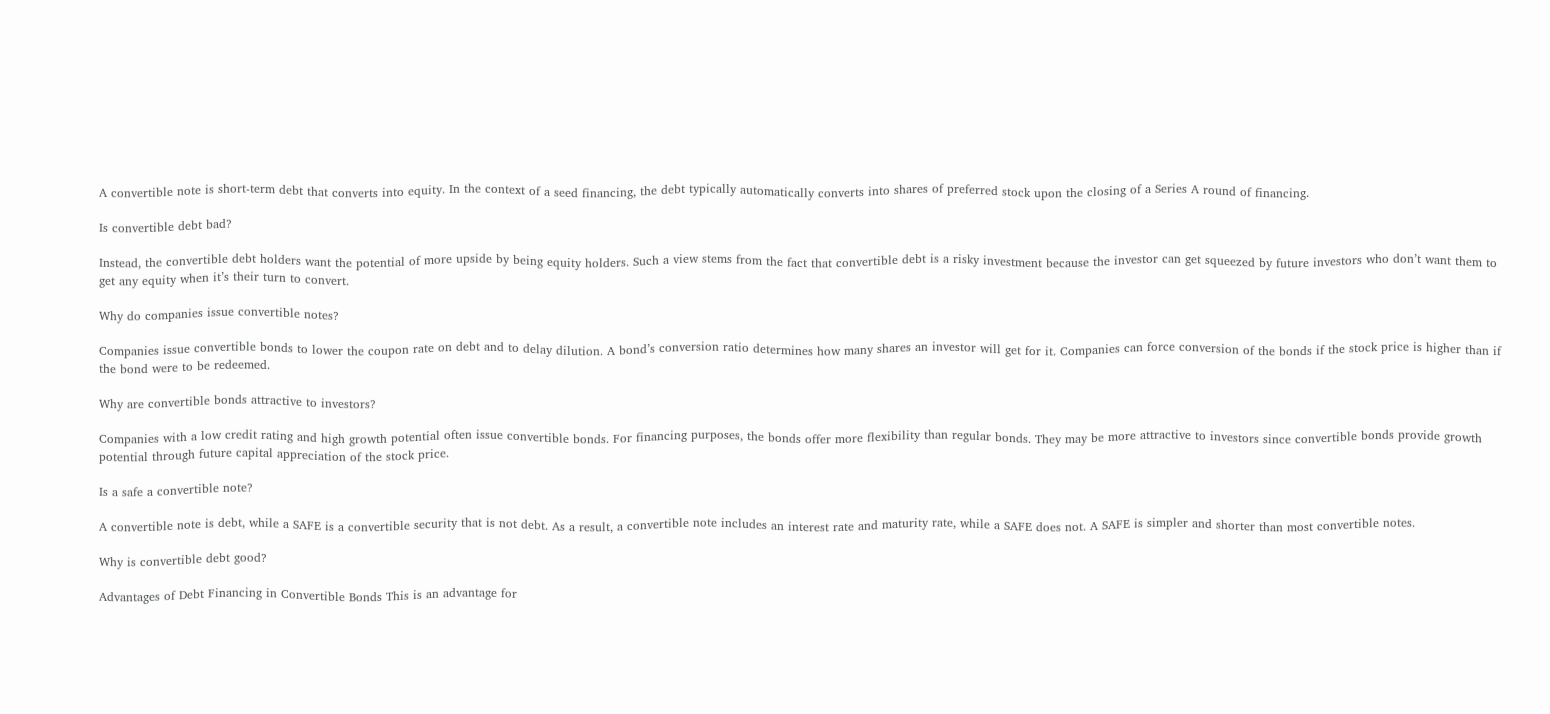A convertible note is short-term debt that converts into equity. In the context of a seed financing, the debt typically automatically converts into shares of preferred stock upon the closing of a Series A round of financing.

Is convertible debt bad?

Instead, the convertible debt holders want the potential of more upside by being equity holders. Such a view stems from the fact that convertible debt is a risky investment because the investor can get squeezed by future investors who don’t want them to get any equity when it’s their turn to convert.

Why do companies issue convertible notes?

Companies issue convertible bonds to lower the coupon rate on debt and to delay dilution. A bond’s conversion ratio determines how many shares an investor will get for it. Companies can force conversion of the bonds if the stock price is higher than if the bond were to be redeemed.

Why are convertible bonds attractive to investors?

Companies with a low credit rating and high growth potential often issue convertible bonds. For financing purposes, the bonds offer more flexibility than regular bonds. They may be more attractive to investors since convertible bonds provide growth potential through future capital appreciation of the stock price.

Is a safe a convertible note?

A convertible note is debt, while a SAFE is a convertible security that is not debt. As a result, a convertible note includes an interest rate and maturity rate, while a SAFE does not. A SAFE is simpler and shorter than most convertible notes.

Why is convertible debt good?

Advantages of Debt Financing in Convertible Bonds This is an advantage for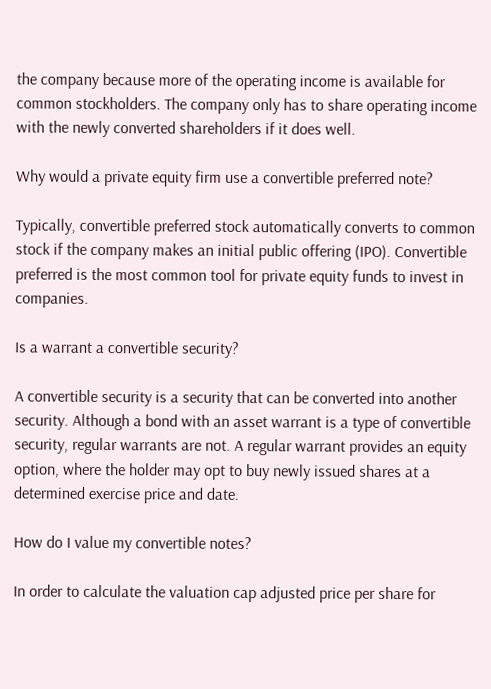the company because more of the operating income is available for common stockholders. The company only has to share operating income with the newly converted shareholders if it does well.

Why would a private equity firm use a convertible preferred note?

Typically, convertible preferred stock automatically converts to common stock if the company makes an initial public offering (IPO). Convertible preferred is the most common tool for private equity funds to invest in companies.

Is a warrant a convertible security?

A convertible security is a security that can be converted into another security. Although a bond with an asset warrant is a type of convertible security, regular warrants are not. A regular warrant provides an equity option, where the holder may opt to buy newly issued shares at a determined exercise price and date.

How do I value my convertible notes?

In order to calculate the valuation cap adjusted price per share for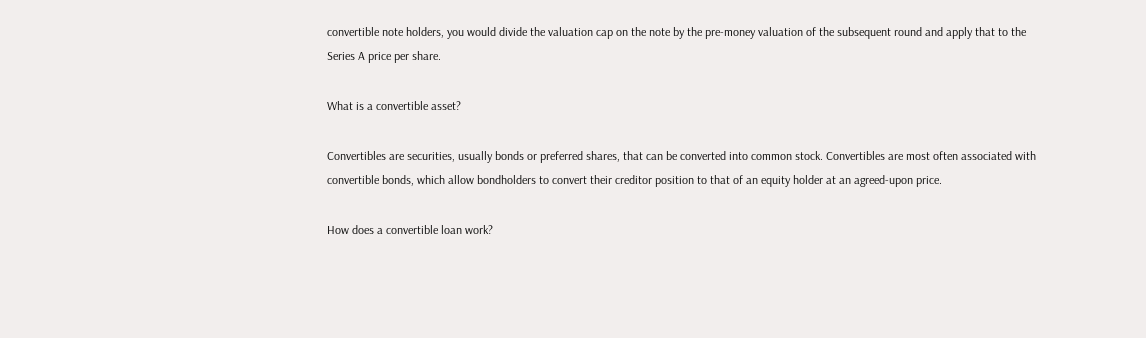convertible note holders, you would divide the valuation cap on the note by the pre-money valuation of the subsequent round and apply that to the Series A price per share.

What is a convertible asset?

Convertibles are securities, usually bonds or preferred shares, that can be converted into common stock. Convertibles are most often associated with convertible bonds, which allow bondholders to convert their creditor position to that of an equity holder at an agreed-upon price.

How does a convertible loan work?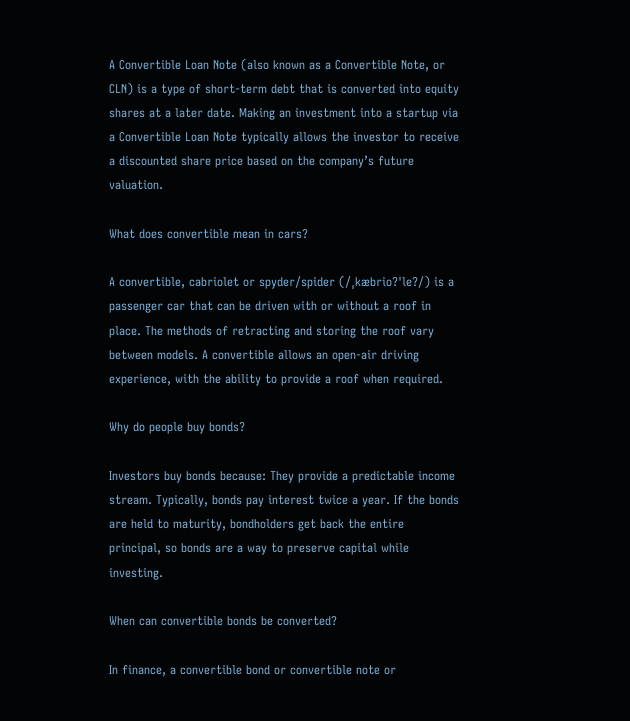A Convertible Loan Note (also known as a Convertible Note, or CLN) is a type of short-term debt that is converted into equity shares at a later date. Making an investment into a startup via a Convertible Loan Note typically allows the investor to receive a discounted share price based on the company’s future valuation.

What does convertible mean in cars?

A convertible, cabriolet or spyder/spider (/ˌkæbrio?ˈle?/) is a passenger car that can be driven with or without a roof in place. The methods of retracting and storing the roof vary between models. A convertible allows an open-air driving experience, with the ability to provide a roof when required.

Why do people buy bonds?

Investors buy bonds because: They provide a predictable income stream. Typically, bonds pay interest twice a year. If the bonds are held to maturity, bondholders get back the entire principal, so bonds are a way to preserve capital while investing.

When can convertible bonds be converted?

In finance, a convertible bond or convertible note or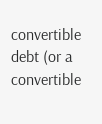convertible debt (or a convertible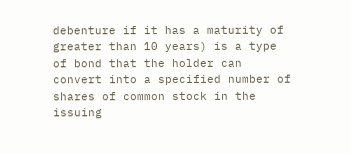debenture if it has a maturity of greater than 10 years) is a type of bond that the holder can convert into a specified number of shares of common stock in the issuing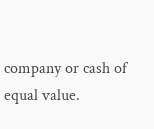company or cash of equal value.